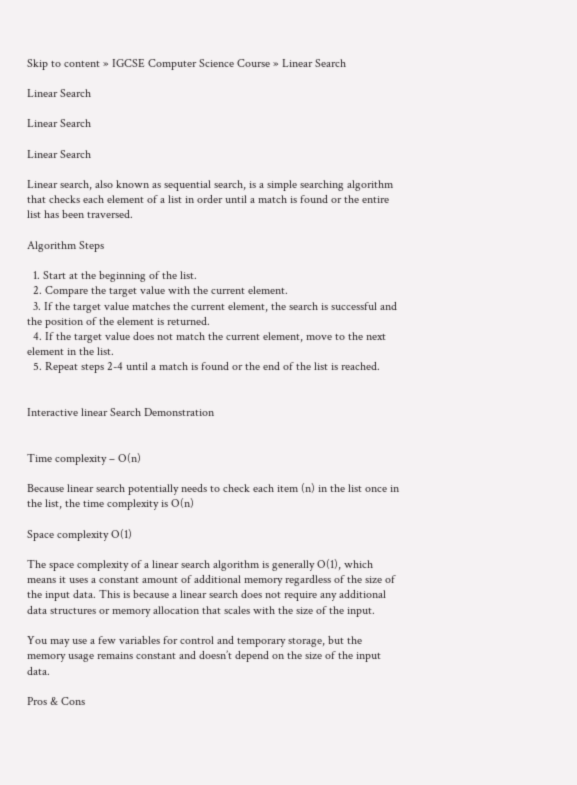Skip to content » IGCSE Computer Science Course » Linear Search

Linear Search

Linear Search

Linear Search

Linear search, also known as sequential search, is a simple searching algorithm that checks each element of a list in order until a match is found or the entire list has been traversed.

Algorithm Steps

  1. Start at the beginning of the list.
  2. Compare the target value with the current element.
  3. If the target value matches the current element, the search is successful and the position of the element is returned.
  4. If the target value does not match the current element, move to the next element in the list.
  5. Repeat steps 2-4 until a match is found or the end of the list is reached.


Interactive linear Search Demonstration


Time complexity – O(n)

Because linear search potentially needs to check each item (n) in the list once in the list, the time complexity is O(n)

Space complexity O(1)

The space complexity of a linear search algorithm is generally O(1), which means it uses a constant amount of additional memory regardless of the size of the input data. This is because a linear search does not require any additional data structures or memory allocation that scales with the size of the input.

You may use a few variables for control and temporary storage, but the memory usage remains constant and doesn’t depend on the size of the input data.

Pros & Cons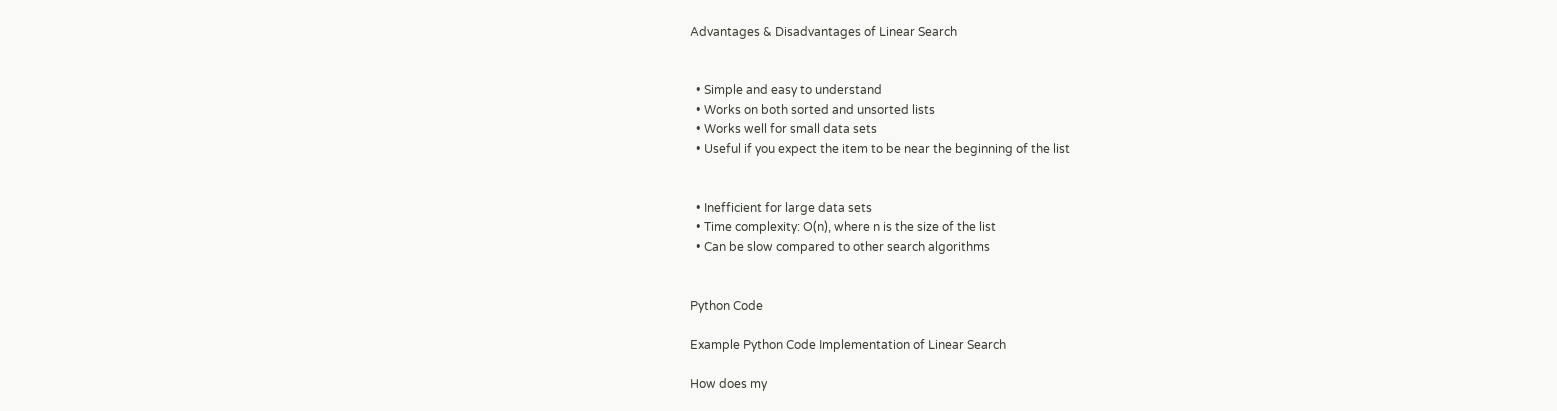Advantages & Disadvantages of Linear Search


  • Simple and easy to understand
  • Works on both sorted and unsorted lists
  • Works well for small data sets
  • Useful if you expect the item to be near the beginning of the list


  • Inefficient for large data sets
  • Time complexity: O(n), where n is the size of the list
  • Can be slow compared to other search algorithms


Python Code

Example Python Code Implementation of Linear Search

How does my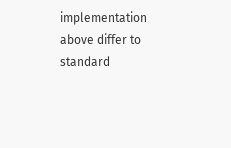implementation above differ to standard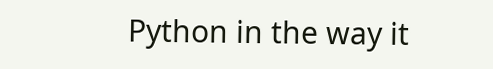Python in the way it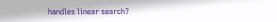handles linear search?